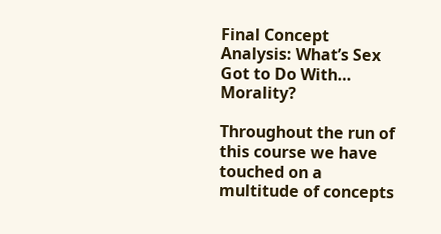Final Concept Analysis: What’s Sex Got to Do With… Morality?

Throughout the run of this course we have touched on a multitude of concepts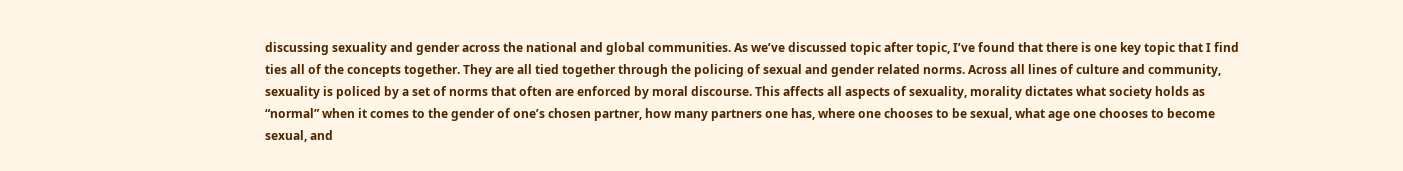discussing sexuality and gender across the national and global communities. As we’ve discussed topic after topic, I’ve found that there is one key topic that I find ties all of the concepts together. They are all tied together through the policing of sexual and gender related norms. Across all lines of culture and community, sexuality is policed by a set of norms that often are enforced by moral discourse. This affects all aspects of sexuality, morality dictates what society holds as “normal” when it comes to the gender of one’s chosen partner, how many partners one has, where one chooses to be sexual, what age one chooses to become sexual, and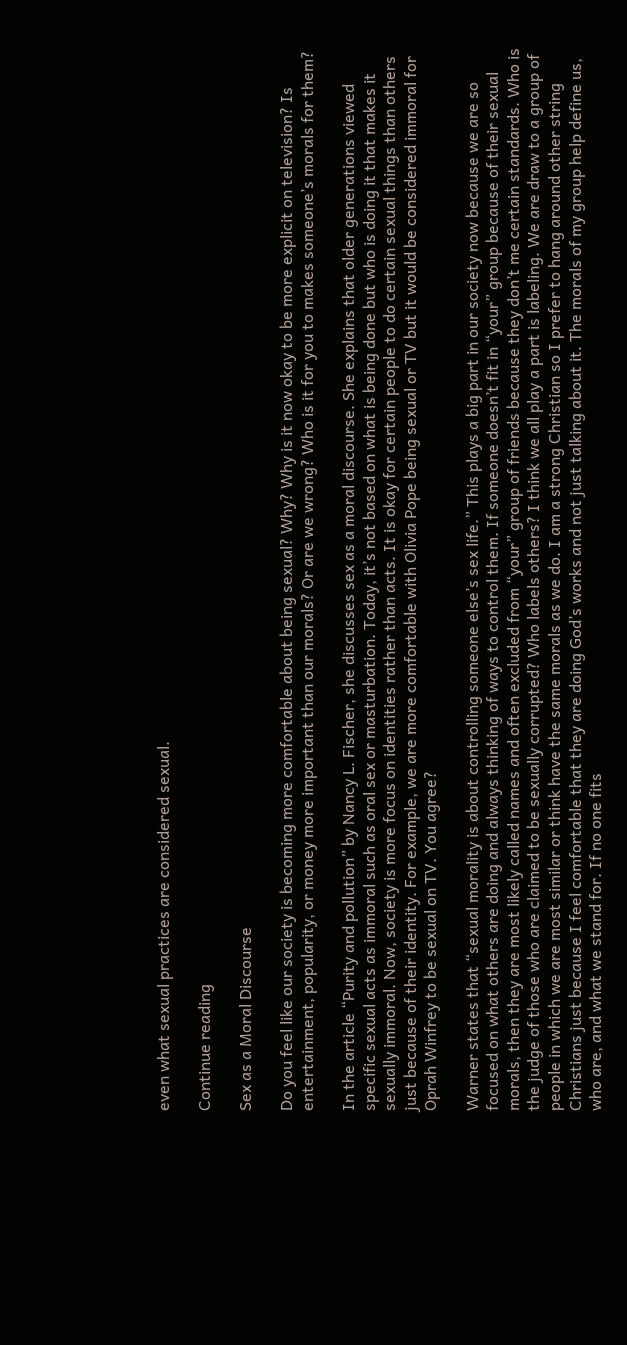even what sexual practices are considered sexual.

Continue reading

Sex as a Moral Discourse

Do you feel like our society is becoming more comfortable about being sexual? Why? Why is it now okay to be more explicit on television? Is entertainment, popularity, or money more important than our morals? Or are we wrong? Who is it for you to makes someone’s morals for them?

In the article “Purity and pollution” by Nancy L. Fischer, she discusses sex as a moral discourse. She explains that older generations viewed specific sexual acts as immoral such as oral sex or masturbation. Today, it’s not based on what is being done but who is doing it that makes it sexually immoral. Now, society is more focus on identities rather than acts. It is okay for certain people to do certain sexual things than others just because of their identity. For example, we are more comfortable with Olivia Pope being sexual or TV but it would be considered immoral for Oprah Winfrey to be sexual on TV. You agree?

Warner states that “sexual morality is about controlling someone else’s sex life.” This plays a big part in our society now because we are so focused on what others are doing and always thinking of ways to control them. If someone doesn’t fit in “your” group because of their sexual morals, then they are most likely called names and often excluded from “your” group of friends because they don’t me certain standards. Who is the judge of those who are claimed to be sexually corrupted? Who labels others? I think we all play a part is labeling. We are draw to a group of people in which we are most similar or think have the same morals as we do. I am a strong Christian so I prefer to hang around other string Christians just because I feel comfortable that they are doing God’s works and not just talking about it. The morals of my group help define us, who are, and what we stand for. If no one fits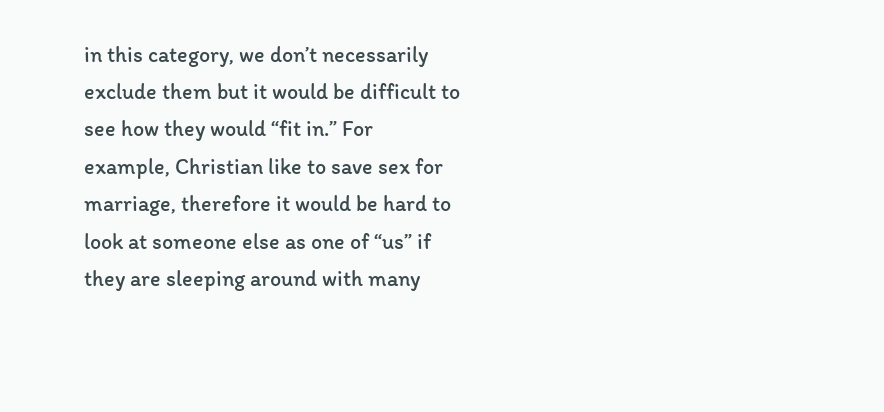in this category, we don’t necessarily exclude them but it would be difficult to see how they would “fit in.” For example, Christian like to save sex for marriage, therefore it would be hard to look at someone else as one of “us” if they are sleeping around with many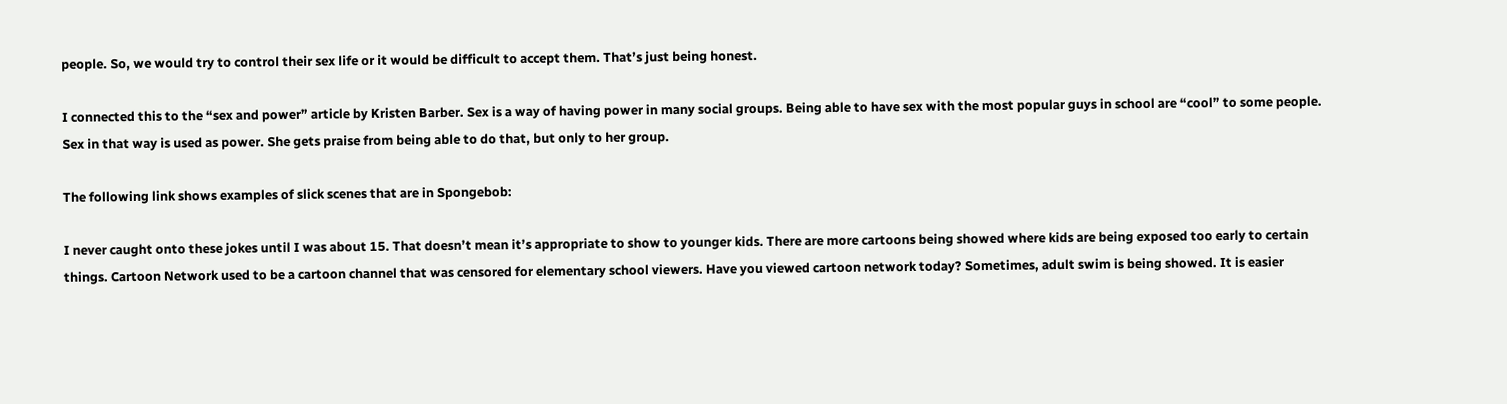people. So, we would try to control their sex life or it would be difficult to accept them. That’s just being honest.

I connected this to the “sex and power” article by Kristen Barber. Sex is a way of having power in many social groups. Being able to have sex with the most popular guys in school are “cool” to some people. Sex in that way is used as power. She gets praise from being able to do that, but only to her group.

The following link shows examples of slick scenes that are in Spongebob:

I never caught onto these jokes until I was about 15. That doesn’t mean it’s appropriate to show to younger kids. There are more cartoons being showed where kids are being exposed too early to certain things. Cartoon Network used to be a cartoon channel that was censored for elementary school viewers. Have you viewed cartoon network today? Sometimes, adult swim is being showed. It is easier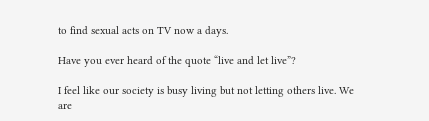to find sexual acts on TV now a days.

Have you ever heard of the quote “live and let live”?

I feel like our society is busy living but not letting others live. We are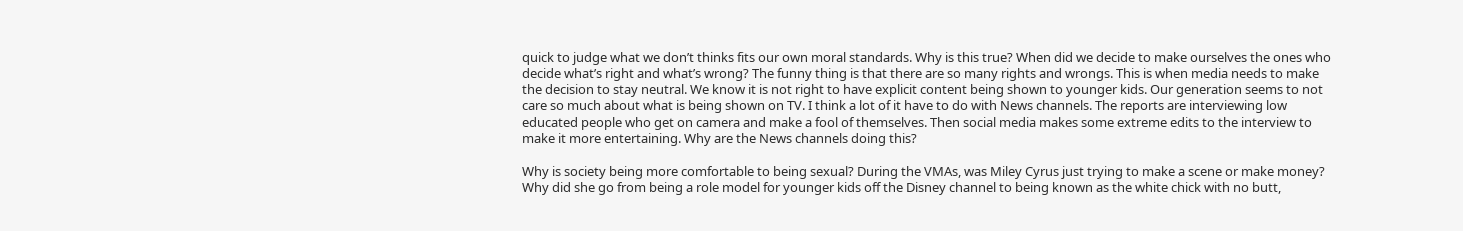quick to judge what we don’t thinks fits our own moral standards. Why is this true? When did we decide to make ourselves the ones who decide what’s right and what’s wrong? The funny thing is that there are so many rights and wrongs. This is when media needs to make the decision to stay neutral. We know it is not right to have explicit content being shown to younger kids. Our generation seems to not care so much about what is being shown on TV. I think a lot of it have to do with News channels. The reports are interviewing low educated people who get on camera and make a fool of themselves. Then social media makes some extreme edits to the interview to make it more entertaining. Why are the News channels doing this?

Why is society being more comfortable to being sexual? During the VMAs, was Miley Cyrus just trying to make a scene or make money? Why did she go from being a role model for younger kids off the Disney channel to being known as the white chick with no butt,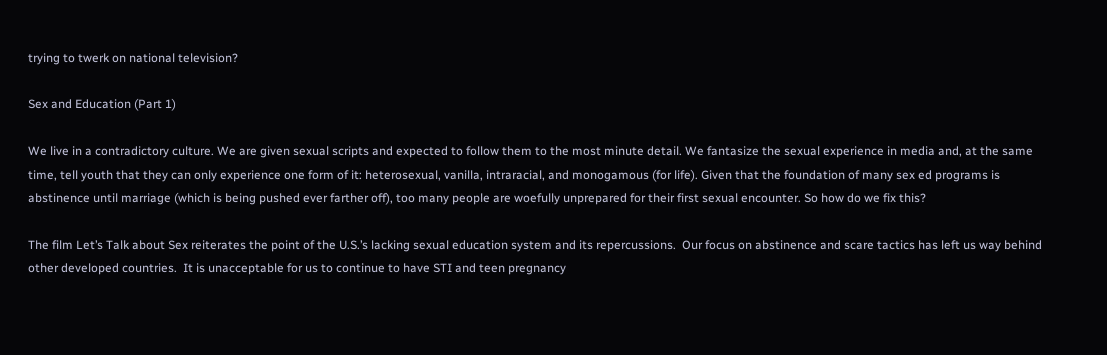trying to twerk on national television?

Sex and Education (Part 1)

We live in a contradictory culture. We are given sexual scripts and expected to follow them to the most minute detail. We fantasize the sexual experience in media and, at the same time, tell youth that they can only experience one form of it: heterosexual, vanilla, intraracial, and monogamous (for life). Given that the foundation of many sex ed programs is abstinence until marriage (which is being pushed ever farther off), too many people are woefully unprepared for their first sexual encounter. So how do we fix this?

The film Let’s Talk about Sex reiterates the point of the U.S.’s lacking sexual education system and its repercussions.  Our focus on abstinence and scare tactics has left us way behind other developed countries.  It is unacceptable for us to continue to have STI and teen pregnancy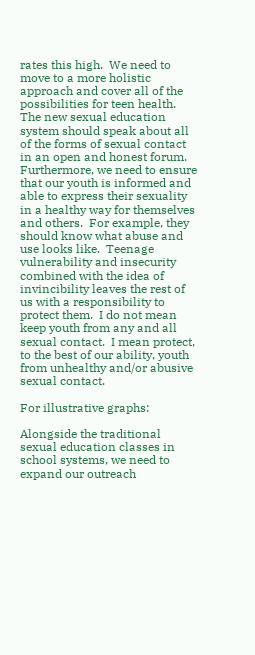rates this high.  We need to move to a more holistic approach and cover all of the possibilities for teen health.  The new sexual education system should speak about all of the forms of sexual contact in an open and honest forum.  Furthermore, we need to ensure that our youth is informed and able to express their sexuality in a healthy way for themselves and others.  For example, they should know what abuse and use looks like.  Teenage vulnerability and insecurity combined with the idea of invincibility leaves the rest of us with a responsibility to protect them.  I do not mean keep youth from any and all sexual contact.  I mean protect, to the best of our ability, youth from unhealthy and/or abusive sexual contact.

For illustrative graphs:

Alongside the traditional sexual education classes in school systems, we need to expand our outreach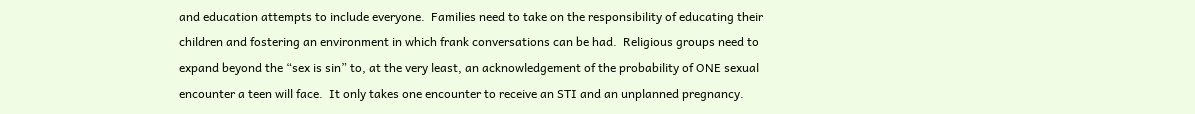and education attempts to include everyone.  Families need to take on the responsibility of educating their children and fostering an environment in which frank conversations can be had.  Religious groups need to expand beyond the “sex is sin” to, at the very least, an acknowledgement of the probability of ONE sexual encounter a teen will face.  It only takes one encounter to receive an STI and an unplanned pregnancy.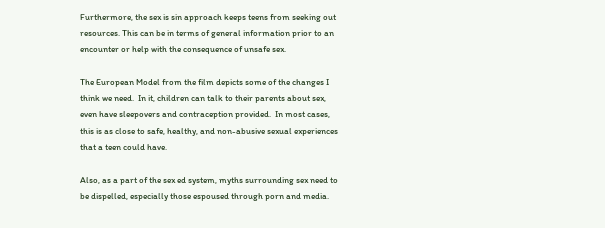Furthermore, the sex is sin approach keeps teens from seeking out resources. This can be in terms of general information prior to an encounter or help with the consequence of unsafe sex.

The European Model from the film depicts some of the changes I think we need.  In it, children can talk to their parents about sex, even have sleepovers and contraception provided.  In most cases, this is as close to safe, healthy, and non-abusive sexual experiences that a teen could have.

Also, as a part of the sex ed system, myths surrounding sex need to be dispelled, especially those espoused through porn and media.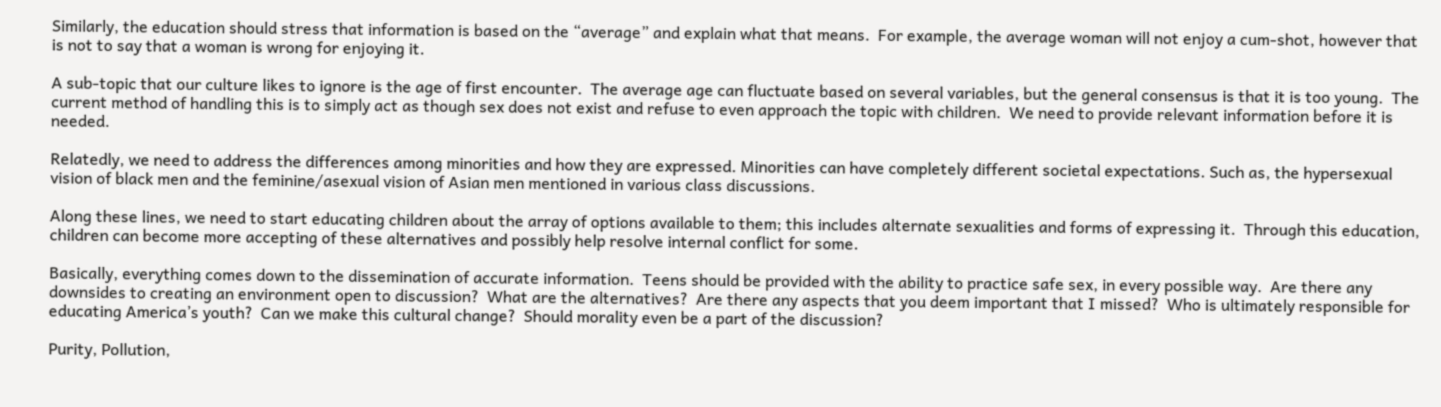Similarly, the education should stress that information is based on the “average” and explain what that means.  For example, the average woman will not enjoy a cum-shot, however that is not to say that a woman is wrong for enjoying it.

A sub-topic that our culture likes to ignore is the age of first encounter.  The average age can fluctuate based on several variables, but the general consensus is that it is too young.  The current method of handling this is to simply act as though sex does not exist and refuse to even approach the topic with children.  We need to provide relevant information before it is needed.

Relatedly, we need to address the differences among minorities and how they are expressed. Minorities can have completely different societal expectations. Such as, the hypersexual vision of black men and the feminine/asexual vision of Asian men mentioned in various class discussions.

Along these lines, we need to start educating children about the array of options available to them; this includes alternate sexualities and forms of expressing it.  Through this education, children can become more accepting of these alternatives and possibly help resolve internal conflict for some.

Basically, everything comes down to the dissemination of accurate information.  Teens should be provided with the ability to practice safe sex, in every possible way.  Are there any downsides to creating an environment open to discussion?  What are the alternatives?  Are there any aspects that you deem important that I missed?  Who is ultimately responsible for educating America’s youth?  Can we make this cultural change?  Should morality even be a part of the discussion?

Purity, Pollution,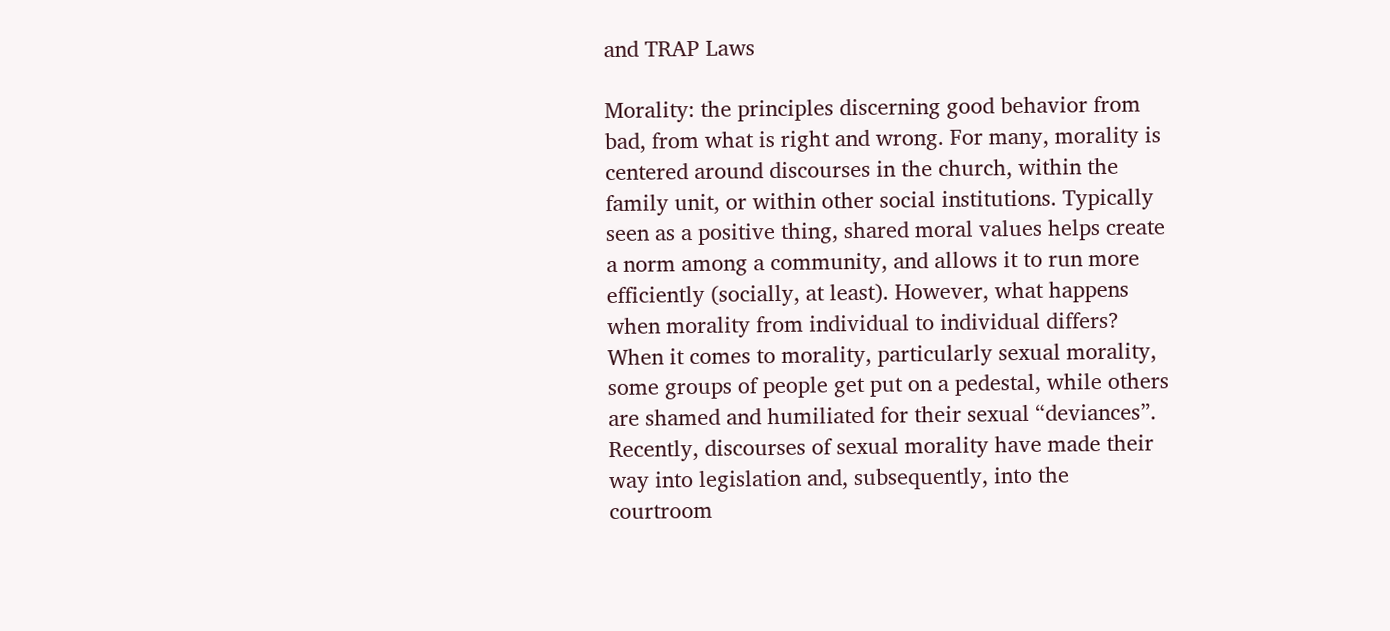and TRAP Laws

Morality: the principles discerning good behavior from bad, from what is right and wrong. For many, morality is centered around discourses in the church, within the family unit, or within other social institutions. Typically seen as a positive thing, shared moral values helps create a norm among a community, and allows it to run more efficiently (socially, at least). However, what happens when morality from individual to individual differs? When it comes to morality, particularly sexual morality, some groups of people get put on a pedestal, while others are shamed and humiliated for their sexual “deviances”. Recently, discourses of sexual morality have made their way into legislation and, subsequently, into the courtroom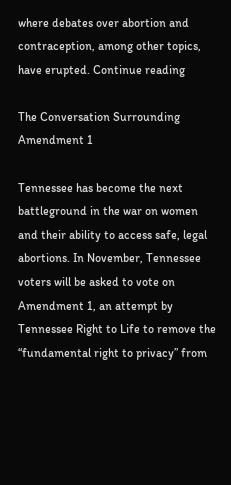where debates over abortion and contraception, among other topics, have erupted. Continue reading

The Conversation Surrounding Amendment 1

Tennessee has become the next battleground in the war on women and their ability to access safe, legal abortions. In November, Tennessee voters will be asked to vote on Amendment 1, an attempt by Tennessee Right to Life to remove the “fundamental right to privacy” from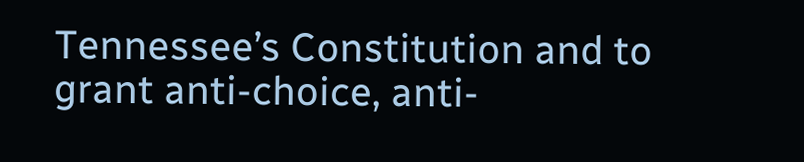Tennessee’s Constitution and to grant anti-choice, anti-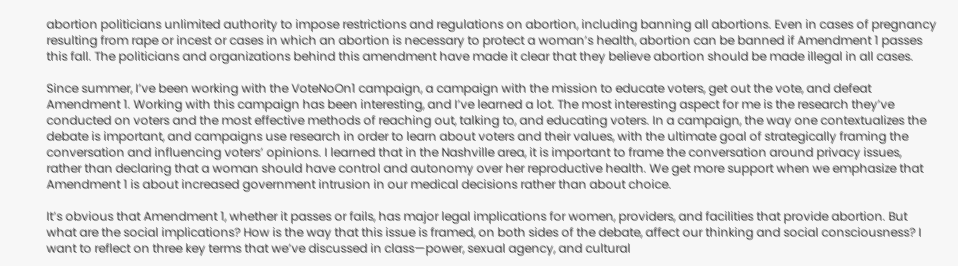abortion politicians unlimited authority to impose restrictions and regulations on abortion, including banning all abortions. Even in cases of pregnancy resulting from rape or incest or cases in which an abortion is necessary to protect a woman’s health, abortion can be banned if Amendment 1 passes this fall. The politicians and organizations behind this amendment have made it clear that they believe abortion should be made illegal in all cases.

Since summer, I’ve been working with the VoteNoOn1 campaign, a campaign with the mission to educate voters, get out the vote, and defeat Amendment 1. Working with this campaign has been interesting, and I’ve learned a lot. The most interesting aspect for me is the research they’ve conducted on voters and the most effective methods of reaching out, talking to, and educating voters. In a campaign, the way one contextualizes the debate is important, and campaigns use research in order to learn about voters and their values, with the ultimate goal of strategically framing the conversation and influencing voters’ opinions. I learned that in the Nashville area, it is important to frame the conversation around privacy issues, rather than declaring that a woman should have control and autonomy over her reproductive health. We get more support when we emphasize that Amendment 1 is about increased government intrusion in our medical decisions rather than about choice.

It’s obvious that Amendment 1, whether it passes or fails, has major legal implications for women, providers, and facilities that provide abortion. But what are the social implications? How is the way that this issue is framed, on both sides of the debate, affect our thinking and social consciousness? I want to reflect on three key terms that we’ve discussed in class—power, sexual agency, and cultural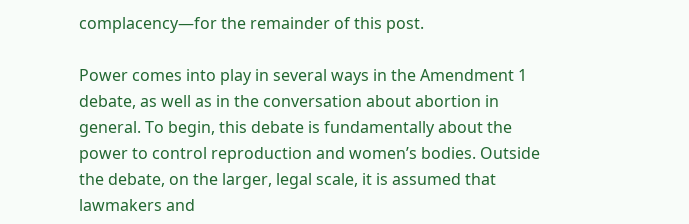complacency—for the remainder of this post.

Power comes into play in several ways in the Amendment 1 debate, as well as in the conversation about abortion in general. To begin, this debate is fundamentally about the power to control reproduction and women’s bodies. Outside the debate, on the larger, legal scale, it is assumed that lawmakers and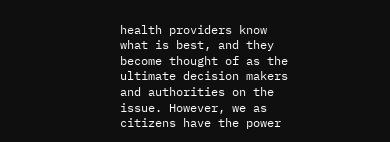health providers know what is best, and they become thought of as the ultimate decision makers and authorities on the issue. However, we as citizens have the power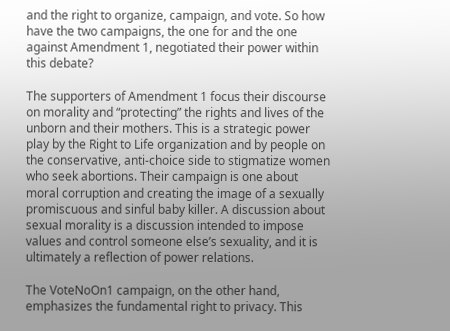and the right to organize, campaign, and vote. So how have the two campaigns, the one for and the one against Amendment 1, negotiated their power within this debate?

The supporters of Amendment 1 focus their discourse on morality and “protecting” the rights and lives of the unborn and their mothers. This is a strategic power play by the Right to Life organization and by people on the conservative, anti-choice side to stigmatize women who seek abortions. Their campaign is one about moral corruption and creating the image of a sexually promiscuous and sinful baby killer. A discussion about sexual morality is a discussion intended to impose values and control someone else’s sexuality, and it is ultimately a reflection of power relations.

The VoteNoOn1 campaign, on the other hand, emphasizes the fundamental right to privacy. This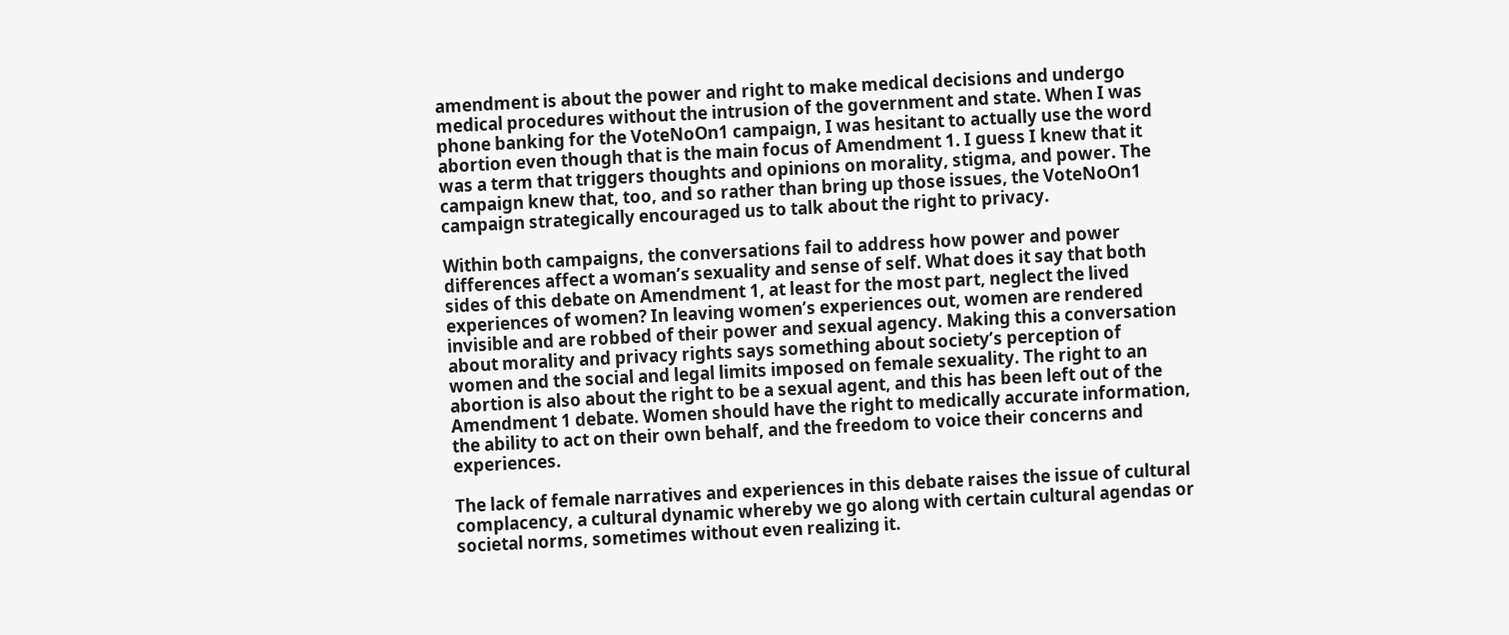amendment is about the power and right to make medical decisions and undergo medical procedures without the intrusion of the government and state. When I was phone banking for the VoteNoOn1 campaign, I was hesitant to actually use the word abortion even though that is the main focus of Amendment 1. I guess I knew that it was a term that triggers thoughts and opinions on morality, stigma, and power. The campaign knew that, too, and so rather than bring up those issues, the VoteNoOn1 campaign strategically encouraged us to talk about the right to privacy.

Within both campaigns, the conversations fail to address how power and power differences affect a woman’s sexuality and sense of self. What does it say that both sides of this debate on Amendment 1, at least for the most part, neglect the lived experiences of women? In leaving women’s experiences out, women are rendered invisible and are robbed of their power and sexual agency. Making this a conversation about morality and privacy rights says something about society’s perception of women and the social and legal limits imposed on female sexuality. The right to an abortion is also about the right to be a sexual agent, and this has been left out of the Amendment 1 debate. Women should have the right to medically accurate information, the ability to act on their own behalf, and the freedom to voice their concerns and experiences.

The lack of female narratives and experiences in this debate raises the issue of cultural complacency, a cultural dynamic whereby we go along with certain cultural agendas or societal norms, sometimes without even realizing it.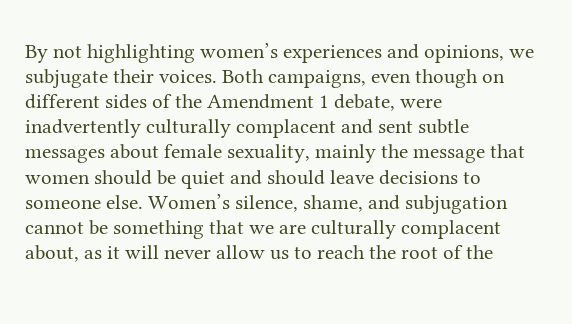By not highlighting women’s experiences and opinions, we subjugate their voices. Both campaigns, even though on different sides of the Amendment 1 debate, were inadvertently culturally complacent and sent subtle messages about female sexuality, mainly the message that women should be quiet and should leave decisions to someone else. Women’s silence, shame, and subjugation cannot be something that we are culturally complacent about, as it will never allow us to reach the root of the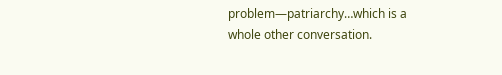problem—patriarchy…which is a whole other conversation.